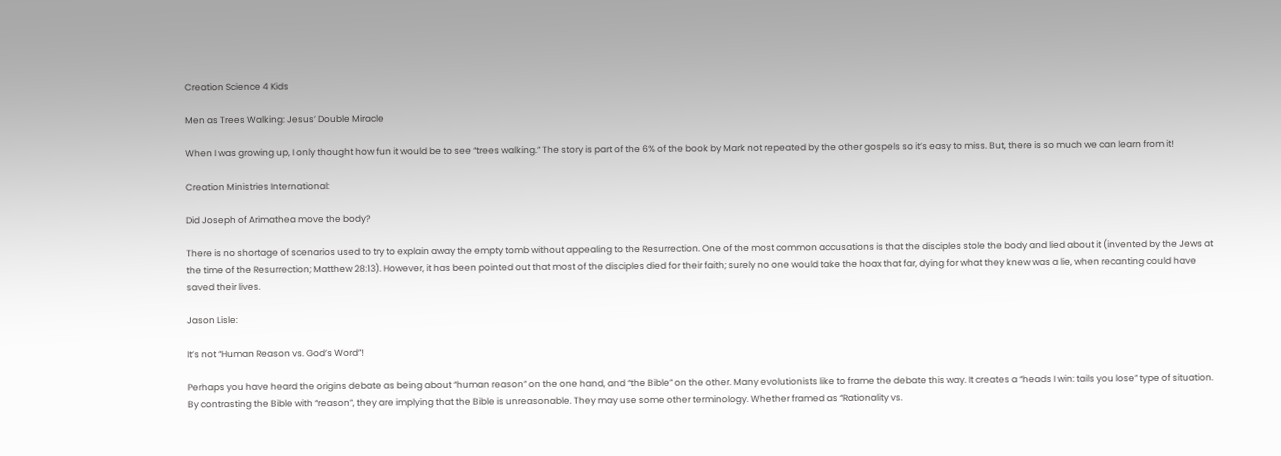Creation Science 4 Kids

Men as Trees Walking: Jesus’ Double Miracle

When I was growing up, I only thought how fun it would be to see “trees walking.” The story is part of the 6% of the book by Mark not repeated by the other gospels so it’s easy to miss. But, there is so much we can learn from it!

Creation Ministries International:

Did Joseph of Arimathea move the body?

There is no shortage of scenarios used to try to explain away the empty tomb without appealing to the Resurrection. One of the most common accusations is that the disciples stole the body and lied about it (invented by the Jews at the time of the Resurrection; Matthew 28:13). However, it has been pointed out that most of the disciples died for their faith; surely no one would take the hoax that far, dying for what they knew was a lie, when recanting could have saved their lives.

Jason Lisle:

It’s not “Human Reason vs. God’s Word”!

Perhaps you have heard the origins debate as being about “human reason” on the one hand, and “the Bible” on the other. Many evolutionists like to frame the debate this way. It creates a “heads I win: tails you lose” type of situation. By contrasting the Bible with “reason”, they are implying that the Bible is unreasonable. They may use some other terminology. Whether framed as “Rationality vs.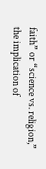faith” or “science vs. religion,” the implication of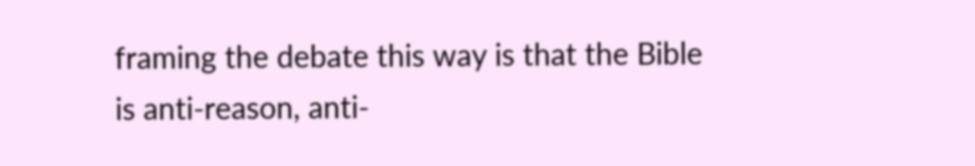framing the debate this way is that the Bible is anti-reason, anti-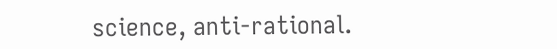science, anti-rational.